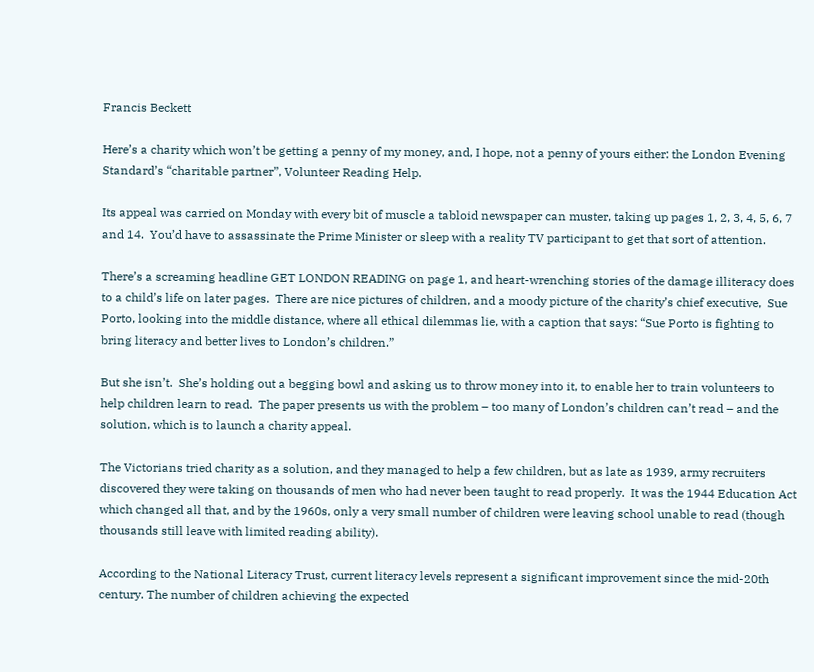Francis Beckett

Here’s a charity which won’t be getting a penny of my money, and, I hope, not a penny of yours either: the London Evening Standard’s “charitable partner”, Volunteer Reading Help.

Its appeal was carried on Monday with every bit of muscle a tabloid newspaper can muster, taking up pages 1, 2, 3, 4, 5, 6, 7 and 14.  You’d have to assassinate the Prime Minister or sleep with a reality TV participant to get that sort of attention.

There’s a screaming headline GET LONDON READING on page 1, and heart-wrenching stories of the damage illiteracy does to a child’s life on later pages.  There are nice pictures of children, and a moody picture of the charity’s chief executive,  Sue Porto, looking into the middle distance, where all ethical dilemmas lie, with a caption that says: “Sue Porto is fighting to bring literacy and better lives to London’s children.”

But she isn’t.  She’s holding out a begging bowl and asking us to throw money into it, to enable her to train volunteers to help children learn to read.  The paper presents us with the problem – too many of London’s children can’t read – and the solution, which is to launch a charity appeal.

The Victorians tried charity as a solution, and they managed to help a few children, but as late as 1939, army recruiters discovered they were taking on thousands of men who had never been taught to read properly.  It was the 1944 Education Act which changed all that, and by the 1960s, only a very small number of children were leaving school unable to read (though thousands still leave with limited reading ability).

According to the National Literacy Trust, current literacy levels represent a significant improvement since the mid-20th century. The number of children achieving the expected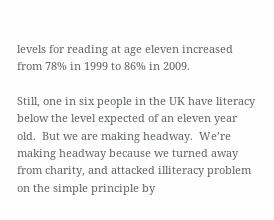levels for reading at age eleven increased from 78% in 1999 to 86% in 2009.

Still, one in six people in the UK have literacy below the level expected of an eleven year old.  But we are making headway.  We’re making headway because we turned away from charity, and attacked illiteracy problem on the simple principle by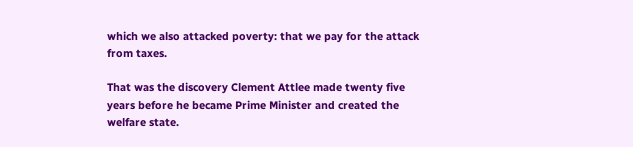which we also attacked poverty: that we pay for the attack from taxes.

That was the discovery Clement Attlee made twenty five years before he became Prime Minister and created the welfare state.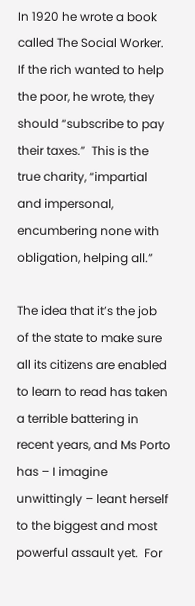In 1920 he wrote a book called The Social Worker. If the rich wanted to help the poor, he wrote, they should “subscribe to pay their taxes.”  This is the true charity, “impartial and impersonal, encumbering none with obligation, helping all.”

The idea that it’s the job of the state to make sure all its citizens are enabled to learn to read has taken a terrible battering in recent years, and Ms Porto has – I imagine unwittingly – leant herself to the biggest and most powerful assault yet.  For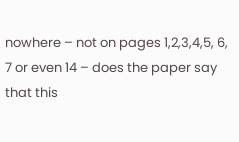nowhere – not on pages 1,2,3,4,5, 6, 7 or even 14 – does the paper say that this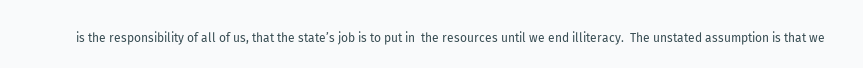is the responsibility of all of us, that the state’s job is to put in  the resources until we end illiteracy.  The unstated assumption is that we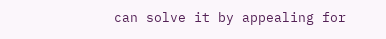can solve it by appealing for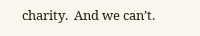charity.  And we can’t.